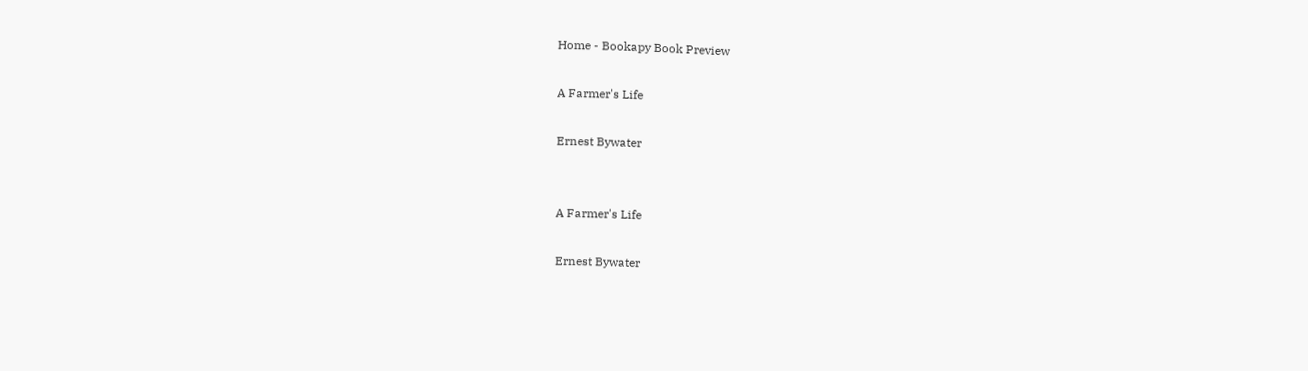Home - Bookapy Book Preview

A Farmer's Life

Ernest Bywater


A Farmer's Life

Ernest Bywater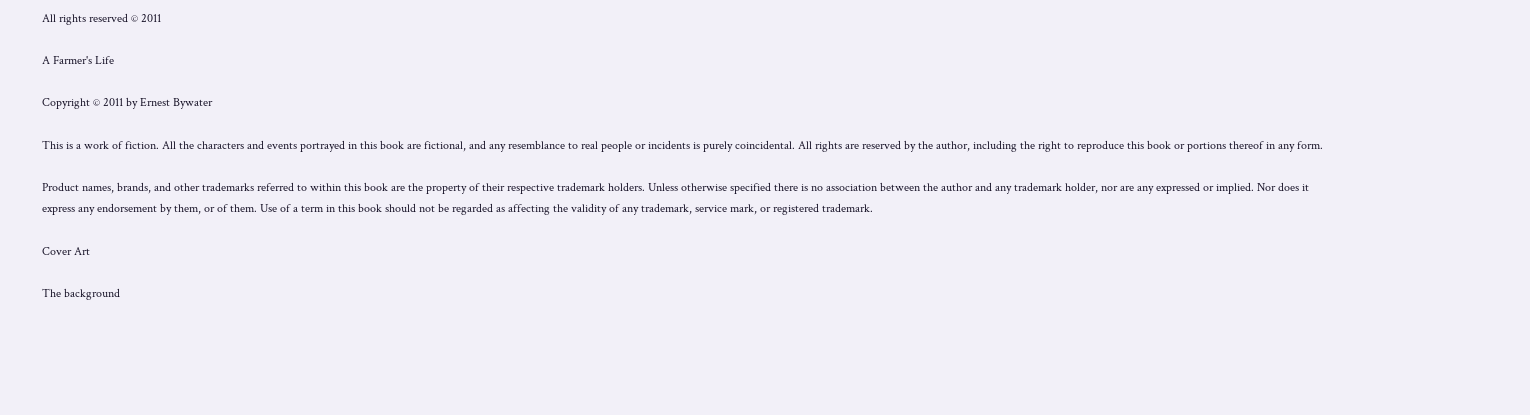All rights reserved © 2011

A Farmer's Life

Copyright © 2011 by Ernest Bywater

This is a work of fiction. All the characters and events portrayed in this book are fictional, and any resemblance to real people or incidents is purely coincidental. All rights are reserved by the author, including the right to reproduce this book or portions thereof in any form.

Product names, brands, and other trademarks referred to within this book are the property of their respective trademark holders. Unless otherwise specified there is no association between the author and any trademark holder, nor are any expressed or implied. Nor does it express any endorsement by them, or of them. Use of a term in this book should not be regarded as affecting the validity of any trademark, service mark, or registered trademark.

Cover Art

The background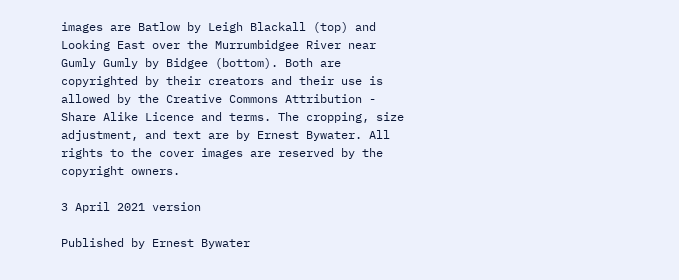images are Batlow by Leigh Blackall (top) and Looking East over the Murrumbidgee River near Gumly Gumly by Bidgee (bottom). Both are copyrighted by their creators and their use is allowed by the Creative Commons Attribution - Share Alike Licence and terms. The cropping, size adjustment, and text are by Ernest Bywater. All rights to the cover images are reserved by the copyright owners.

3 April 2021 version

Published by Ernest Bywater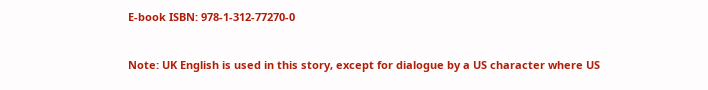E-book ISBN: 978-1-312-77270-0


Note: UK English is used in this story, except for dialogue by a US character where US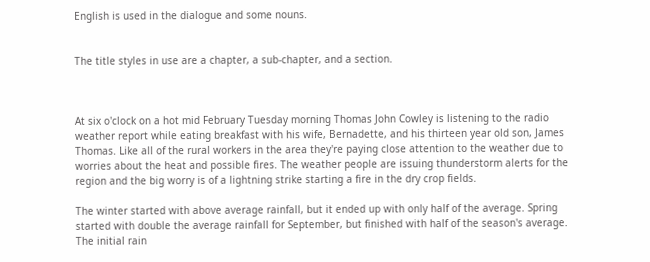English is used in the dialogue and some nouns.


The title styles in use are a chapter, a sub-chapter, and a section.



At six o'clock on a hot mid February Tuesday morning Thomas John Cowley is listening to the radio weather report while eating breakfast with his wife, Bernadette, and his thirteen year old son, James Thomas. Like all of the rural workers in the area they're paying close attention to the weather due to worries about the heat and possible fires. The weather people are issuing thunderstorm alerts for the region and the big worry is of a lightning strike starting a fire in the dry crop fields.

The winter started with above average rainfall, but it ended up with only half of the average. Spring started with double the average rainfall for September, but finished with half of the season's average. The initial rain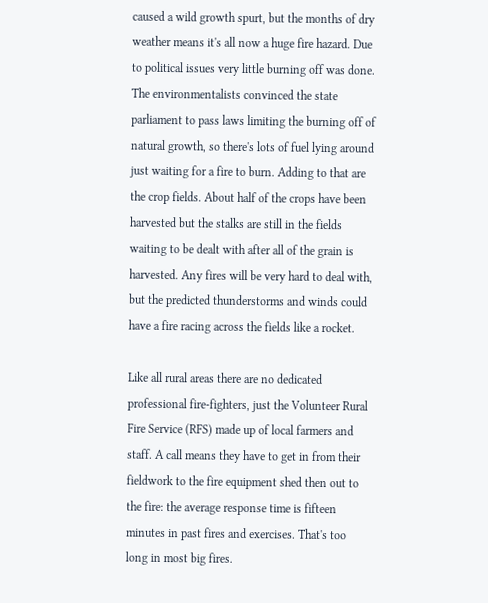caused a wild growth spurt, but the months of dry weather means it's all now a huge fire hazard. Due to political issues very little burning off was done. The environmentalists convinced the state parliament to pass laws limiting the burning off of natural growth, so there's lots of fuel lying around just waiting for a fire to burn. Adding to that are the crop fields. About half of the crops have been harvested but the stalks are still in the fields waiting to be dealt with after all of the grain is harvested. Any fires will be very hard to deal with, but the predicted thunderstorms and winds could have a fire racing across the fields like a rocket.

Like all rural areas there are no dedicated professional fire-fighters, just the Volunteer Rural Fire Service (RFS) made up of local farmers and staff. A call means they have to get in from their fieldwork to the fire equipment shed then out to the fire: the average response time is fifteen minutes in past fires and exercises. That's too long in most big fires.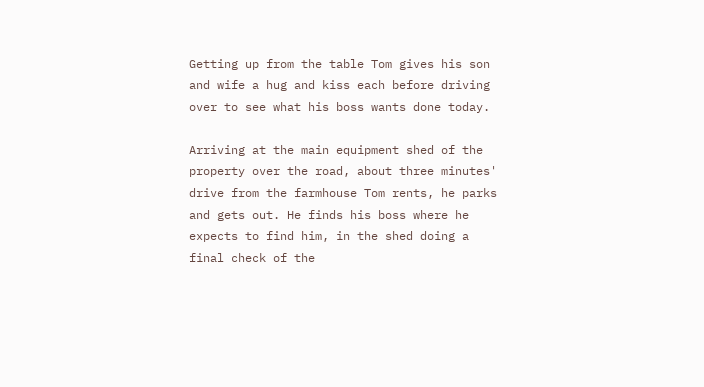Getting up from the table Tom gives his son and wife a hug and kiss each before driving over to see what his boss wants done today.

Arriving at the main equipment shed of the property over the road, about three minutes' drive from the farmhouse Tom rents, he parks and gets out. He finds his boss where he expects to find him, in the shed doing a final check of the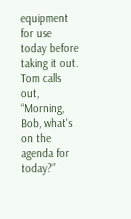equipment for use today before taking it out. Tom calls out, “Morning, Bob, what's on the agenda for today?”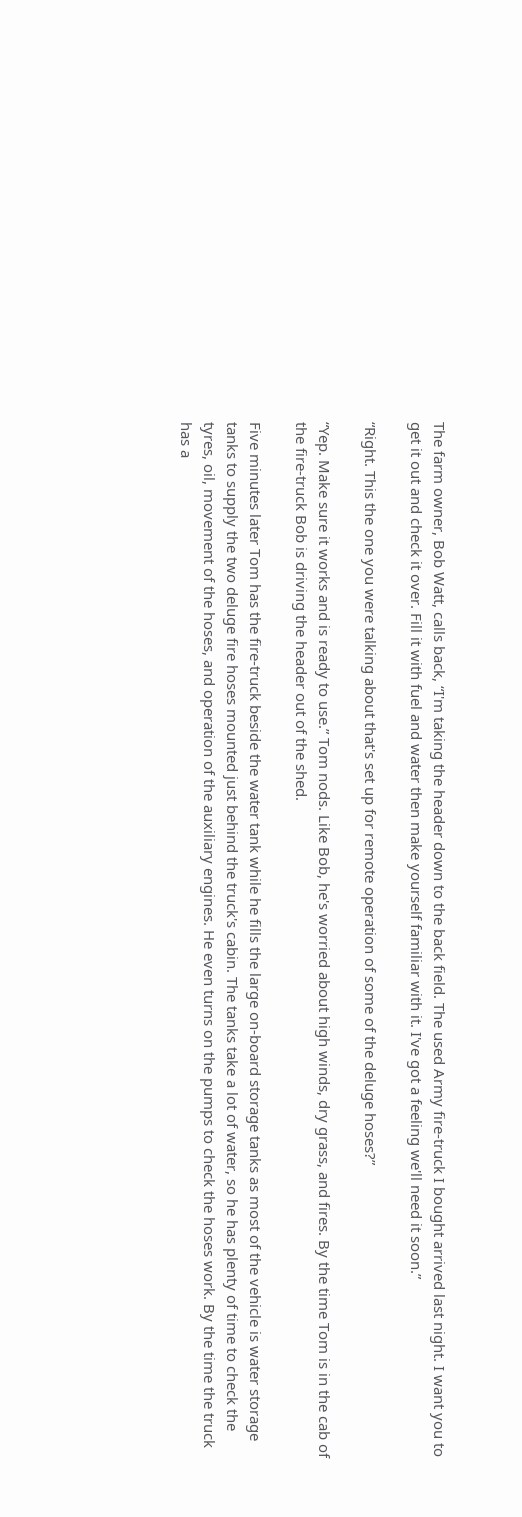The farm owner, Bob Watt, calls back, “I'm taking the header down to the back field. The used Army fire-truck I bought arrived last night. I want you to get it out and check it over. Fill it with fuel and water then make yourself familiar with it. I've got a feeling we'll need it soon.”

“Right. This the one you were talking about that's set up for remote operation of some of the deluge hoses?”

“Yep. Make sure it works and is ready to use.” Tom nods. Like Bob, he's worried about high winds, dry grass, and fires. By the time Tom is in the cab of the fire-truck Bob is driving the header out of the shed.

Five minutes later Tom has the fire-truck beside the water tank while he fills the large on-board storage tanks as most of the vehicle is water storage tanks to supply the two deluge fire hoses mounted just behind the truck's cabin. The tanks take a lot of water, so he has plenty of time to check the tyres, oil, movement of the hoses, and operation of the auxiliary engines. He even turns on the pumps to check the hoses work. By the time the truck has a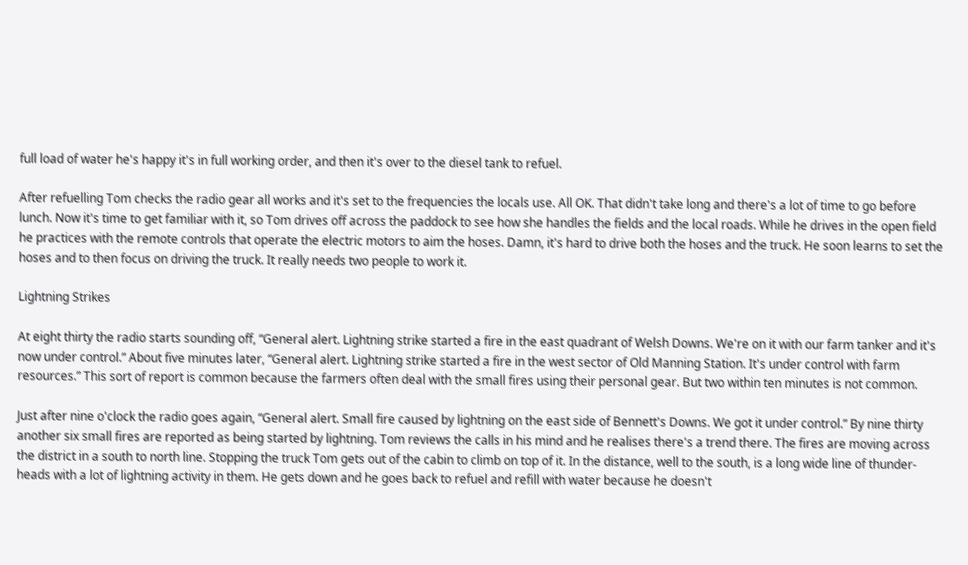full load of water he's happy it's in full working order, and then it's over to the diesel tank to refuel.

After refuelling Tom checks the radio gear all works and it's set to the frequencies the locals use. All OK. That didn't take long and there's a lot of time to go before lunch. Now it's time to get familiar with it, so Tom drives off across the paddock to see how she handles the fields and the local roads. While he drives in the open field he practices with the remote controls that operate the electric motors to aim the hoses. Damn, it's hard to drive both the hoses and the truck. He soon learns to set the hoses and to then focus on driving the truck. It really needs two people to work it.

Lightning Strikes

At eight thirty the radio starts sounding off, “General alert. Lightning strike started a fire in the east quadrant of Welsh Downs. We're on it with our farm tanker and it's now under control.” About five minutes later, “General alert. Lightning strike started a fire in the west sector of Old Manning Station. It's under control with farm resources.” This sort of report is common because the farmers often deal with the small fires using their personal gear. But two within ten minutes is not common.

Just after nine o'clock the radio goes again, “General alert. Small fire caused by lightning on the east side of Bennett's Downs. We got it under control.” By nine thirty another six small fires are reported as being started by lightning. Tom reviews the calls in his mind and he realises there's a trend there. The fires are moving across the district in a south to north line. Stopping the truck Tom gets out of the cabin to climb on top of it. In the distance, well to the south, is a long wide line of thunder-heads with a lot of lightning activity in them. He gets down and he goes back to refuel and refill with water because he doesn't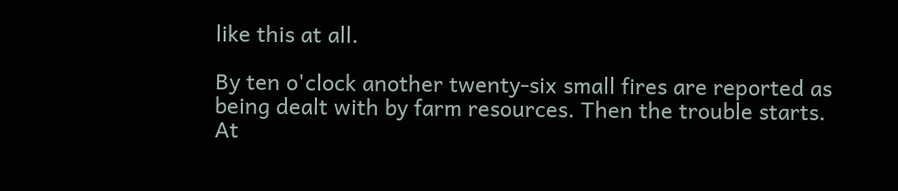like this at all.

By ten o'clock another twenty-six small fires are reported as being dealt with by farm resources. Then the trouble starts. At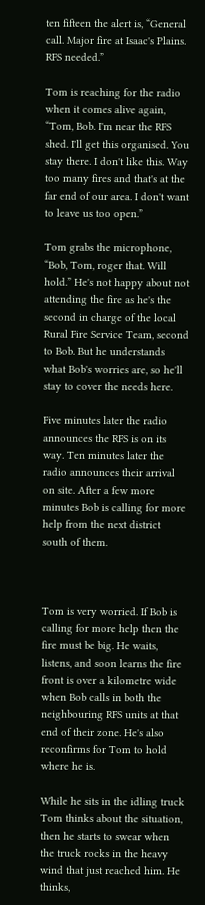ten fifteen the alert is, “General call. Major fire at Isaac's Plains. RFS needed.”

Tom is reaching for the radio when it comes alive again, “Tom, Bob. I'm near the RFS shed. I'll get this organised. You stay there. I don't like this. Way too many fires and that's at the far end of our area. I don't want to leave us too open.”

Tom grabs the microphone, “Bob, Tom, roger that. Will hold.” He's not happy about not attending the fire as he's the second in charge of the local Rural Fire Service Team, second to Bob. But he understands what Bob's worries are, so he'll stay to cover the needs here.

Five minutes later the radio announces the RFS is on its way. Ten minutes later the radio announces their arrival on site. After a few more minutes Bob is calling for more help from the next district south of them.



Tom is very worried. If Bob is calling for more help then the fire must be big. He waits, listens, and soon learns the fire front is over a kilometre wide when Bob calls in both the neighbouring RFS units at that end of their zone. He's also reconfirms for Tom to hold where he is.

While he sits in the idling truck Tom thinks about the situation, then he starts to swear when the truck rocks in the heavy wind that just reached him. He thinks,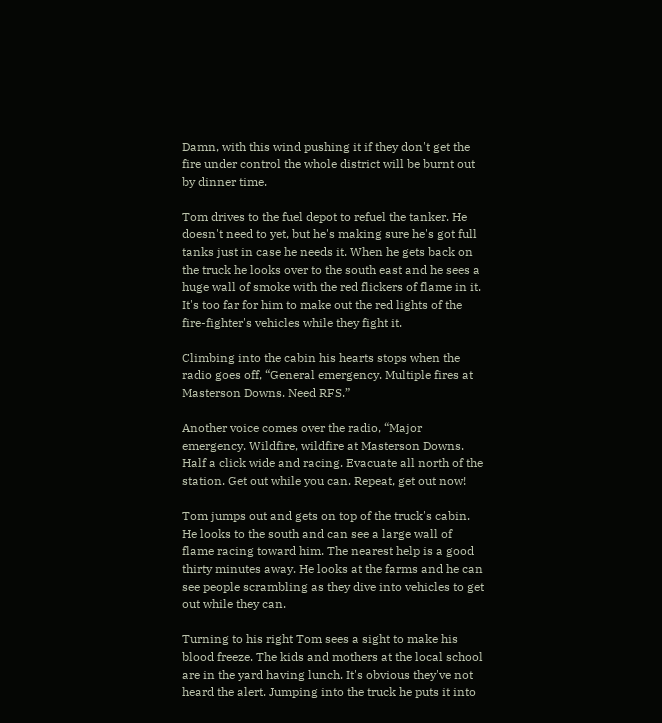Damn, with this wind pushing it if they don't get the fire under control the whole district will be burnt out by dinner time.

Tom drives to the fuel depot to refuel the tanker. He doesn't need to yet, but he's making sure he's got full tanks just in case he needs it. When he gets back on the truck he looks over to the south east and he sees a huge wall of smoke with the red flickers of flame in it. It's too far for him to make out the red lights of the fire-fighter's vehicles while they fight it.

Climbing into the cabin his hearts stops when the radio goes off, “General emergency. Multiple fires at Masterson Downs. Need RFS.”

Another voice comes over the radio, “Major emergency. Wildfire, wildfire at Masterson Downs. Half a click wide and racing. Evacuate all north of the station. Get out while you can. Repeat, get out now!

Tom jumps out and gets on top of the truck's cabin. He looks to the south and can see a large wall of flame racing toward him. The nearest help is a good thirty minutes away. He looks at the farms and he can see people scrambling as they dive into vehicles to get out while they can.

Turning to his right Tom sees a sight to make his blood freeze. The kids and mothers at the local school are in the yard having lunch. It's obvious they've not heard the alert. Jumping into the truck he puts it into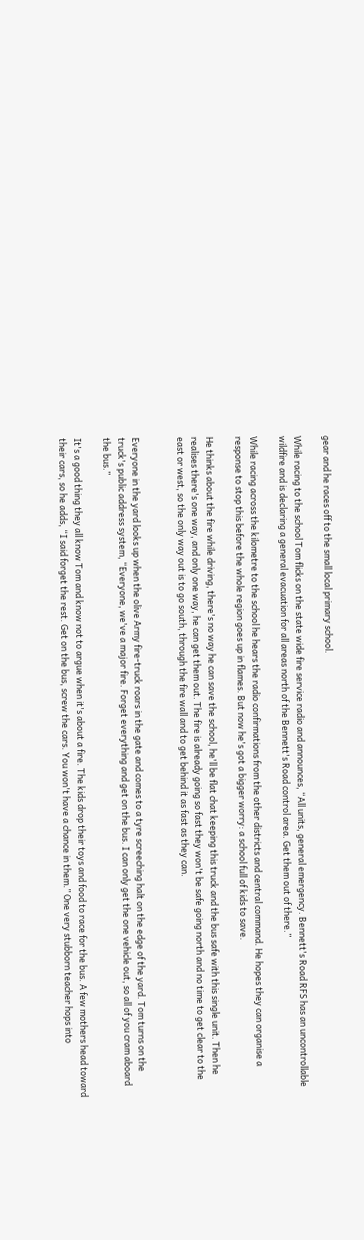gear and he races off to the small local primary school.

While racing to the school Tom flicks on the state wide fire service radio and announces, “All units, general emergency. Bennett's Road RFS has an uncontrollable wildfire and is declaring a general evacuation for all areas north of the Bennett's Road control area. Get them out of there.”

While racing across the kilometre to the school he hears the radio confirmations from the other districts and central command. He hopes they can organise a response to stop this before the whole region goes up in flames. But now he's got a bigger worry: a school full of kids to save.

He thinks about the fire while driving, there's no way he can save the school, he'll be flat chat keeping this truck and the bus safe with this single unit. Then he realises there's one way, and only one way, he can get them out. The fire is already going so fast they won't be safe going north and no time to get clear to the east or west, so the only way out is to go south, through the fire wall and to get behind it as fast as they can.


Everyone in the yard looks up when the olive Army fire-truck roars in the gate and comes to a tyre screeching halt on the edge of the yard. Tom turns on the truck's public address system, “Everyone, we've a major fire. Forget everything and get on the bus. I can only get the one vehicle out, so all of you cram aboard the bus.”

It's a good thing they all know Tom and know not to argue when it's about a fire. The kids drop their toys and food to race for the bus. A few mothers head toward their cars, so he adds, “I said forget the rest. Get on the bus, screw the cars. You won't have a chance in them.” One very stubborn teacher hops into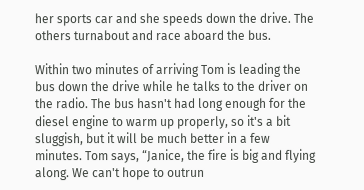her sports car and she speeds down the drive. The others turnabout and race aboard the bus.

Within two minutes of arriving Tom is leading the bus down the drive while he talks to the driver on the radio. The bus hasn't had long enough for the diesel engine to warm up properly, so it's a bit sluggish, but it will be much better in a few minutes. Tom says, “Janice, the fire is big and flying along. We can't hope to outrun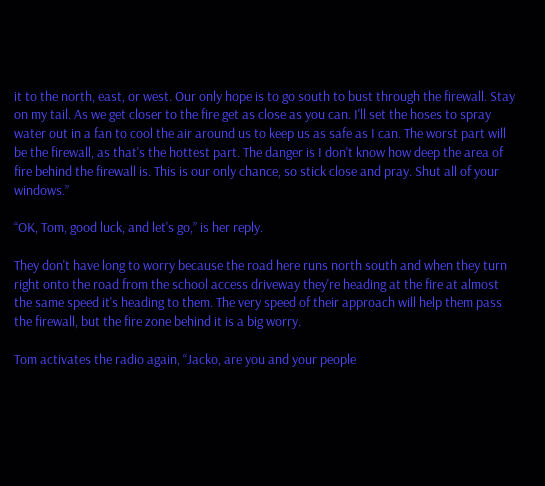it to the north, east, or west. Our only hope is to go south to bust through the firewall. Stay on my tail. As we get closer to the fire get as close as you can. I'll set the hoses to spray water out in a fan to cool the air around us to keep us as safe as I can. The worst part will be the firewall, as that's the hottest part. The danger is I don't know how deep the area of fire behind the firewall is. This is our only chance, so stick close and pray. Shut all of your windows.”

“OK, Tom, good luck, and let's go,” is her reply.

They don't have long to worry because the road here runs north south and when they turn right onto the road from the school access driveway they're heading at the fire at almost the same speed it's heading to them. The very speed of their approach will help them pass the firewall, but the fire zone behind it is a big worry.

Tom activates the radio again, “Jacko, are you and your people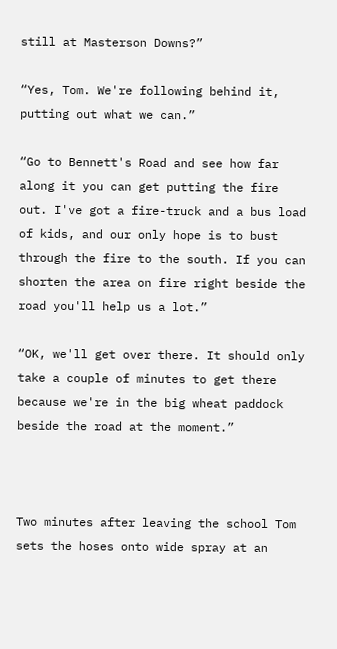still at Masterson Downs?”

“Yes, Tom. We're following behind it, putting out what we can.”

“Go to Bennett's Road and see how far along it you can get putting the fire out. I've got a fire-truck and a bus load of kids, and our only hope is to bust through the fire to the south. If you can shorten the area on fire right beside the road you'll help us a lot.”

“OK, we'll get over there. It should only take a couple of minutes to get there because we're in the big wheat paddock beside the road at the moment.”



Two minutes after leaving the school Tom sets the hoses onto wide spray at an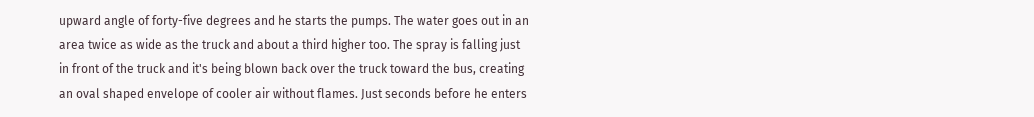upward angle of forty-five degrees and he starts the pumps. The water goes out in an area twice as wide as the truck and about a third higher too. The spray is falling just in front of the truck and it's being blown back over the truck toward the bus, creating an oval shaped envelope of cooler air without flames. Just seconds before he enters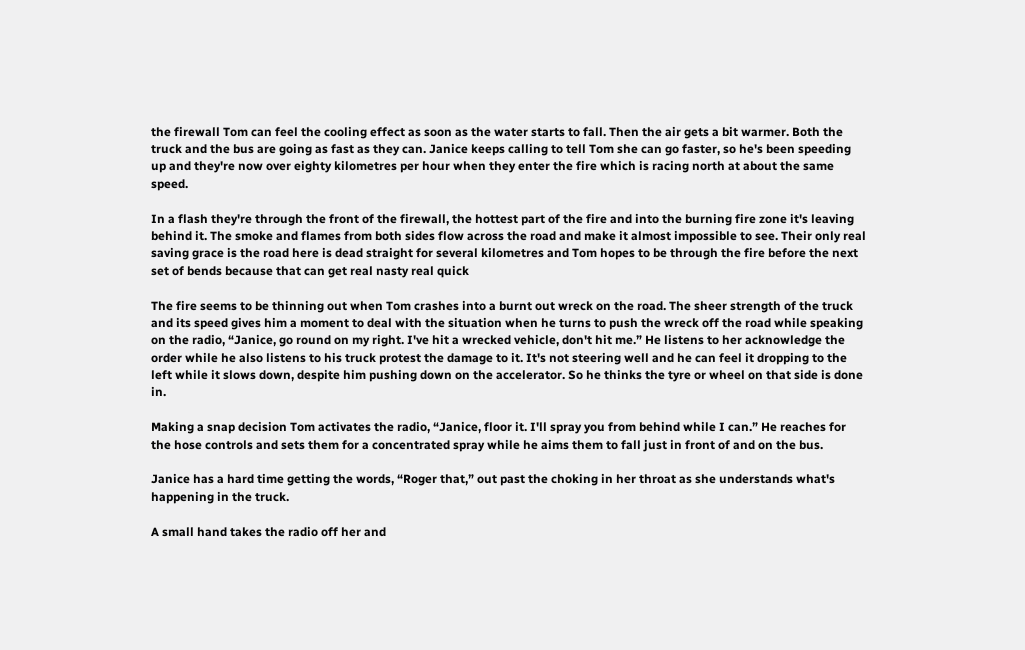the firewall Tom can feel the cooling effect as soon as the water starts to fall. Then the air gets a bit warmer. Both the truck and the bus are going as fast as they can. Janice keeps calling to tell Tom she can go faster, so he's been speeding up and they're now over eighty kilometres per hour when they enter the fire which is racing north at about the same speed.

In a flash they're through the front of the firewall, the hottest part of the fire and into the burning fire zone it's leaving behind it. The smoke and flames from both sides flow across the road and make it almost impossible to see. Their only real saving grace is the road here is dead straight for several kilometres and Tom hopes to be through the fire before the next set of bends because that can get real nasty real quick

The fire seems to be thinning out when Tom crashes into a burnt out wreck on the road. The sheer strength of the truck and its speed gives him a moment to deal with the situation when he turns to push the wreck off the road while speaking on the radio, “Janice, go round on my right. I've hit a wrecked vehicle, don't hit me.” He listens to her acknowledge the order while he also listens to his truck protest the damage to it. It's not steering well and he can feel it dropping to the left while it slows down, despite him pushing down on the accelerator. So he thinks the tyre or wheel on that side is done in.

Making a snap decision Tom activates the radio, “Janice, floor it. I'll spray you from behind while I can.” He reaches for the hose controls and sets them for a concentrated spray while he aims them to fall just in front of and on the bus.

Janice has a hard time getting the words, “Roger that,” out past the choking in her throat as she understands what's happening in the truck.

A small hand takes the radio off her and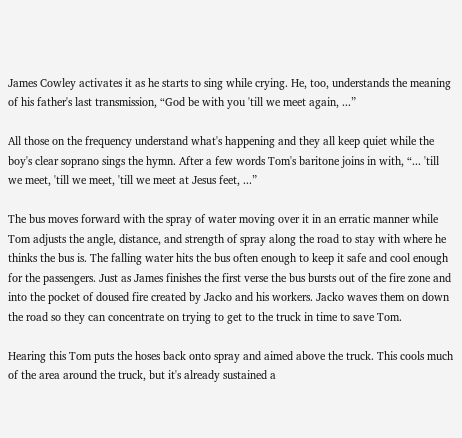James Cowley activates it as he starts to sing while crying. He, too, understands the meaning of his father's last transmission, “God be with you 'till we meet again, ...”

All those on the frequency understand what's happening and they all keep quiet while the boy's clear soprano sings the hymn. After a few words Tom's baritone joins in with, “... 'till we meet, 'till we meet, 'till we meet at Jesus feet, ...”

The bus moves forward with the spray of water moving over it in an erratic manner while Tom adjusts the angle, distance, and strength of spray along the road to stay with where he thinks the bus is. The falling water hits the bus often enough to keep it safe and cool enough for the passengers. Just as James finishes the first verse the bus bursts out of the fire zone and into the pocket of doused fire created by Jacko and his workers. Jacko waves them on down the road so they can concentrate on trying to get to the truck in time to save Tom.

Hearing this Tom puts the hoses back onto spray and aimed above the truck. This cools much of the area around the truck, but it's already sustained a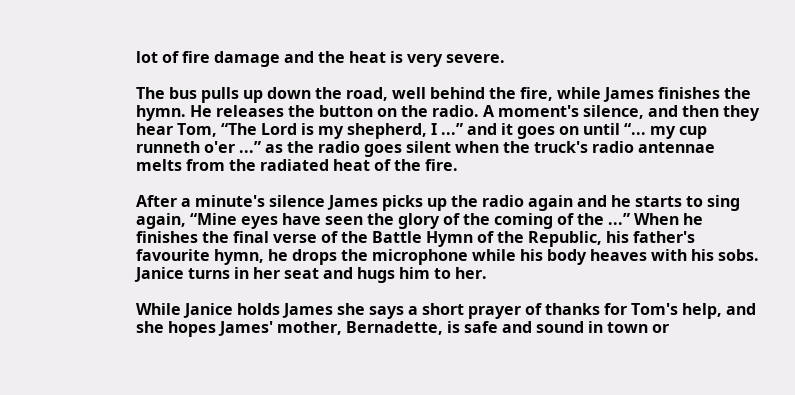lot of fire damage and the heat is very severe.

The bus pulls up down the road, well behind the fire, while James finishes the hymn. He releases the button on the radio. A moment's silence, and then they hear Tom, “The Lord is my shepherd, I ...” and it goes on until “... my cup runneth o'er ...” as the radio goes silent when the truck's radio antennae melts from the radiated heat of the fire.

After a minute's silence James picks up the radio again and he starts to sing again, “Mine eyes have seen the glory of the coming of the ...” When he finishes the final verse of the Battle Hymn of the Republic, his father's favourite hymn, he drops the microphone while his body heaves with his sobs. Janice turns in her seat and hugs him to her.

While Janice holds James she says a short prayer of thanks for Tom's help, and she hopes James' mother, Bernadette, is safe and sound in town or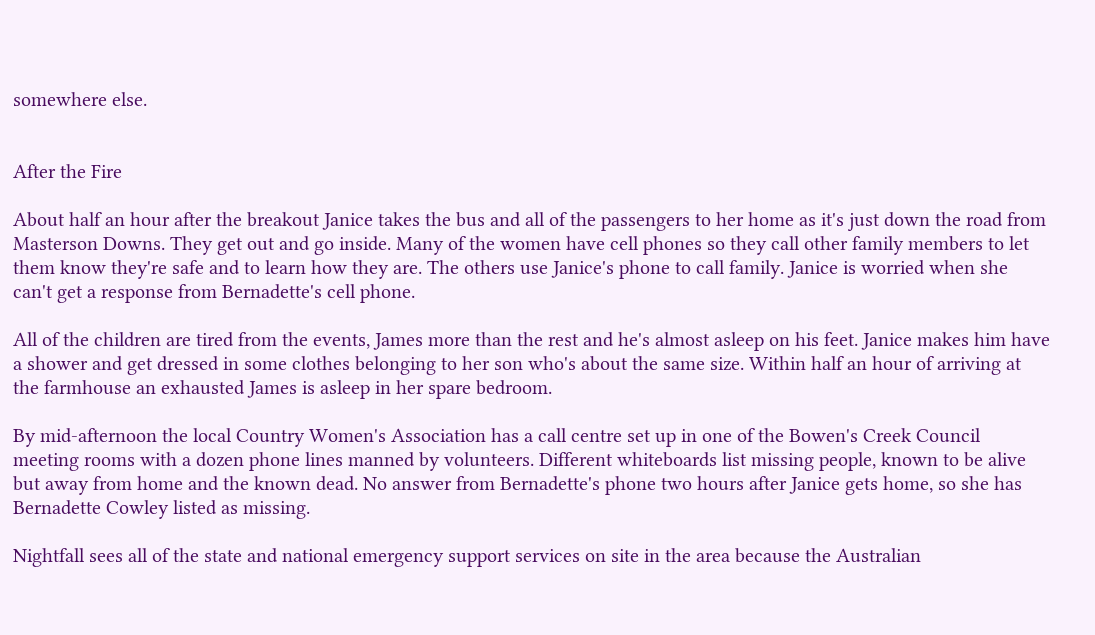somewhere else.


After the Fire

About half an hour after the breakout Janice takes the bus and all of the passengers to her home as it's just down the road from Masterson Downs. They get out and go inside. Many of the women have cell phones so they call other family members to let them know they're safe and to learn how they are. The others use Janice's phone to call family. Janice is worried when she can't get a response from Bernadette's cell phone.

All of the children are tired from the events, James more than the rest and he's almost asleep on his feet. Janice makes him have a shower and get dressed in some clothes belonging to her son who's about the same size. Within half an hour of arriving at the farmhouse an exhausted James is asleep in her spare bedroom.

By mid-afternoon the local Country Women's Association has a call centre set up in one of the Bowen's Creek Council meeting rooms with a dozen phone lines manned by volunteers. Different whiteboards list missing people, known to be alive but away from home and the known dead. No answer from Bernadette's phone two hours after Janice gets home, so she has Bernadette Cowley listed as missing.

Nightfall sees all of the state and national emergency support services on site in the area because the Australian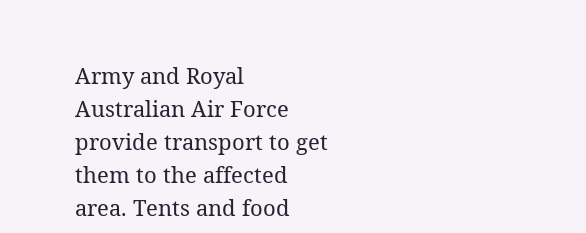Army and Royal Australian Air Force provide transport to get them to the affected area. Tents and food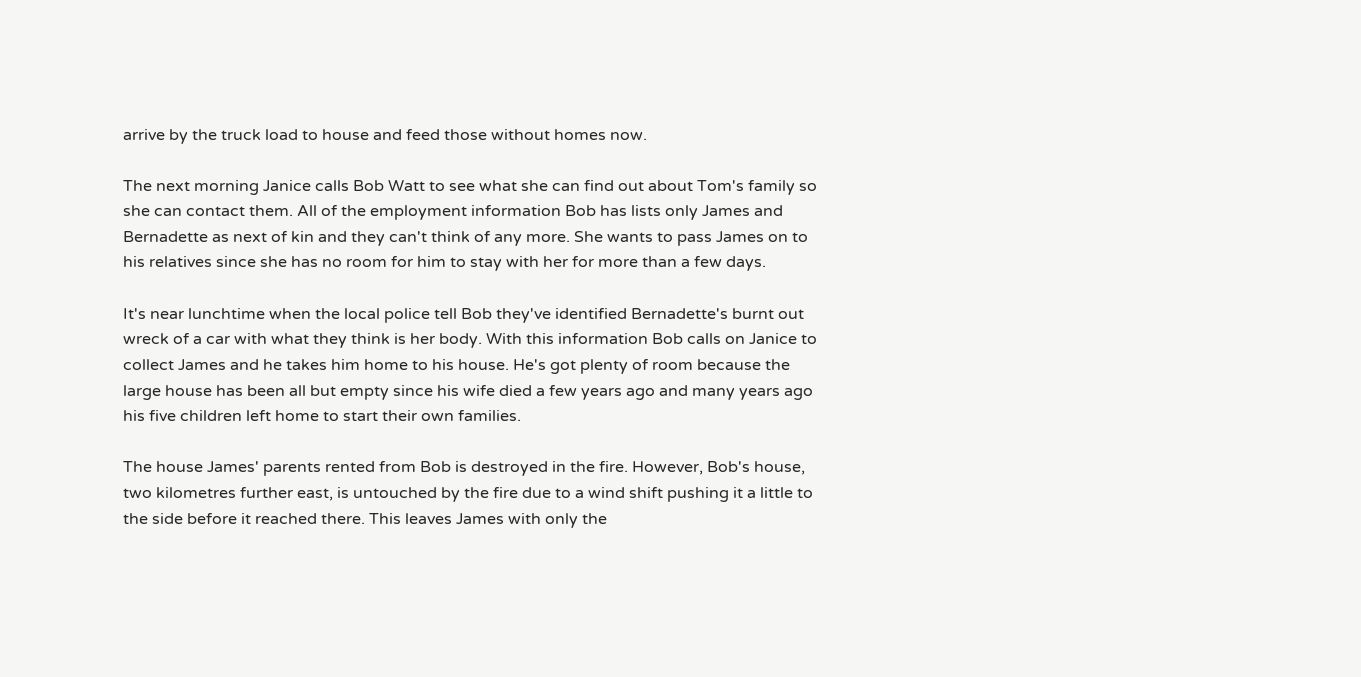arrive by the truck load to house and feed those without homes now.

The next morning Janice calls Bob Watt to see what she can find out about Tom's family so she can contact them. All of the employment information Bob has lists only James and Bernadette as next of kin and they can't think of any more. She wants to pass James on to his relatives since she has no room for him to stay with her for more than a few days.

It's near lunchtime when the local police tell Bob they've identified Bernadette's burnt out wreck of a car with what they think is her body. With this information Bob calls on Janice to collect James and he takes him home to his house. He's got plenty of room because the large house has been all but empty since his wife died a few years ago and many years ago his five children left home to start their own families.

The house James' parents rented from Bob is destroyed in the fire. However, Bob's house, two kilometres further east, is untouched by the fire due to a wind shift pushing it a little to the side before it reached there. This leaves James with only the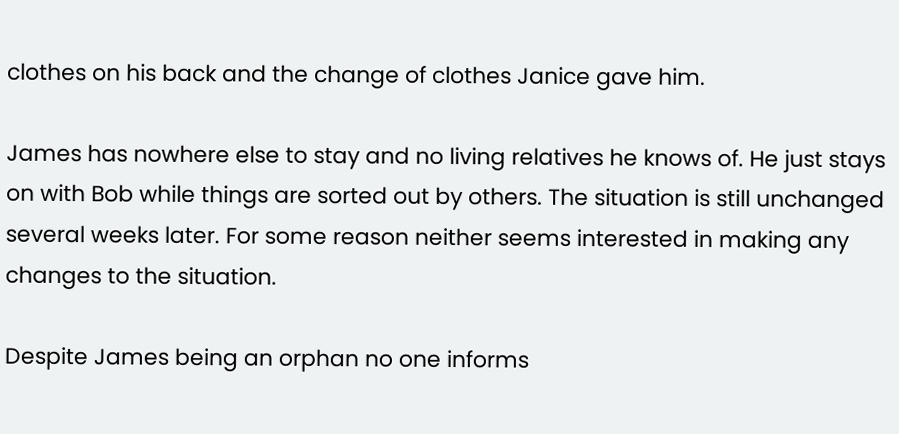clothes on his back and the change of clothes Janice gave him.

James has nowhere else to stay and no living relatives he knows of. He just stays on with Bob while things are sorted out by others. The situation is still unchanged several weeks later. For some reason neither seems interested in making any changes to the situation.

Despite James being an orphan no one informs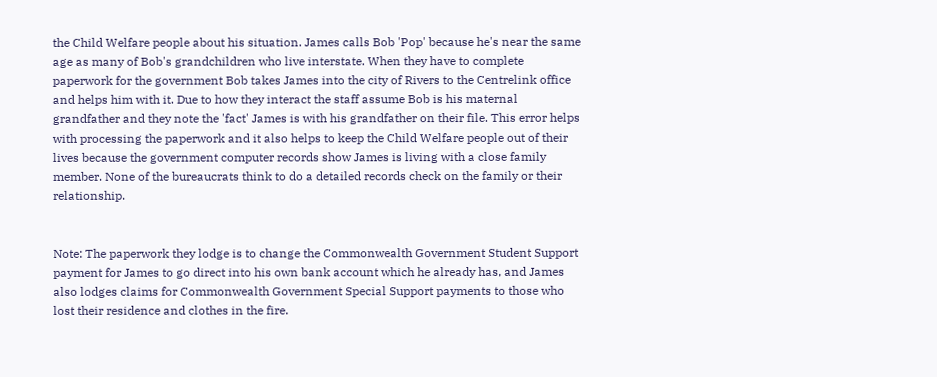the Child Welfare people about his situation. James calls Bob 'Pop' because he's near the same age as many of Bob's grandchildren who live interstate. When they have to complete paperwork for the government Bob takes James into the city of Rivers to the Centrelink office and helps him with it. Due to how they interact the staff assume Bob is his maternal grandfather and they note the 'fact' James is with his grandfather on their file. This error helps with processing the paperwork and it also helps to keep the Child Welfare people out of their lives because the government computer records show James is living with a close family member. None of the bureaucrats think to do a detailed records check on the family or their relationship.


Note: The paperwork they lodge is to change the Commonwealth Government Student Support payment for James to go direct into his own bank account which he already has, and James also lodges claims for Commonwealth Government Special Support payments to those who lost their residence and clothes in the fire.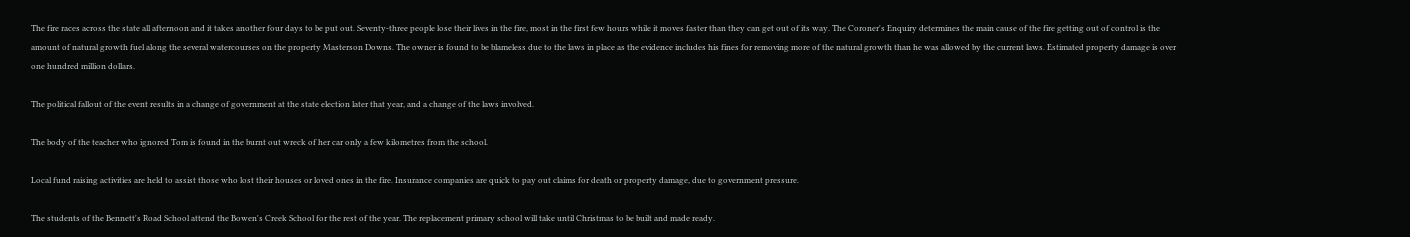The fire races across the state all afternoon and it takes another four days to be put out. Seventy-three people lose their lives in the fire, most in the first few hours while it moves faster than they can get out of its way. The Coroner's Enquiry determines the main cause of the fire getting out of control is the amount of natural growth fuel along the several watercourses on the property Masterson Downs. The owner is found to be blameless due to the laws in place as the evidence includes his fines for removing more of the natural growth than he was allowed by the current laws. Estimated property damage is over one hundred million dollars.

The political fallout of the event results in a change of government at the state election later that year, and a change of the laws involved.

The body of the teacher who ignored Tom is found in the burnt out wreck of her car only a few kilometres from the school.

Local fund raising activities are held to assist those who lost their houses or loved ones in the fire. Insurance companies are quick to pay out claims for death or property damage, due to government pressure.

The students of the Bennett's Road School attend the Bowen's Creek School for the rest of the year. The replacement primary school will take until Christmas to be built and made ready.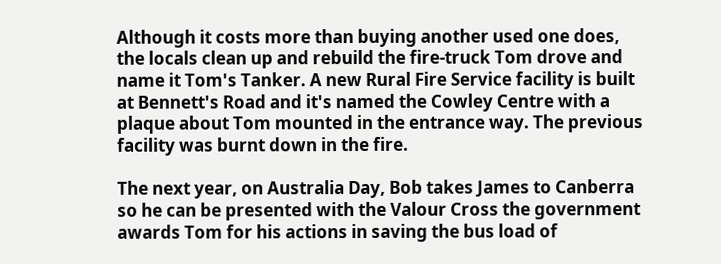Although it costs more than buying another used one does, the locals clean up and rebuild the fire-truck Tom drove and name it Tom's Tanker. A new Rural Fire Service facility is built at Bennett's Road and it's named the Cowley Centre with a plaque about Tom mounted in the entrance way. The previous facility was burnt down in the fire.

The next year, on Australia Day, Bob takes James to Canberra so he can be presented with the Valour Cross the government awards Tom for his actions in saving the bus load of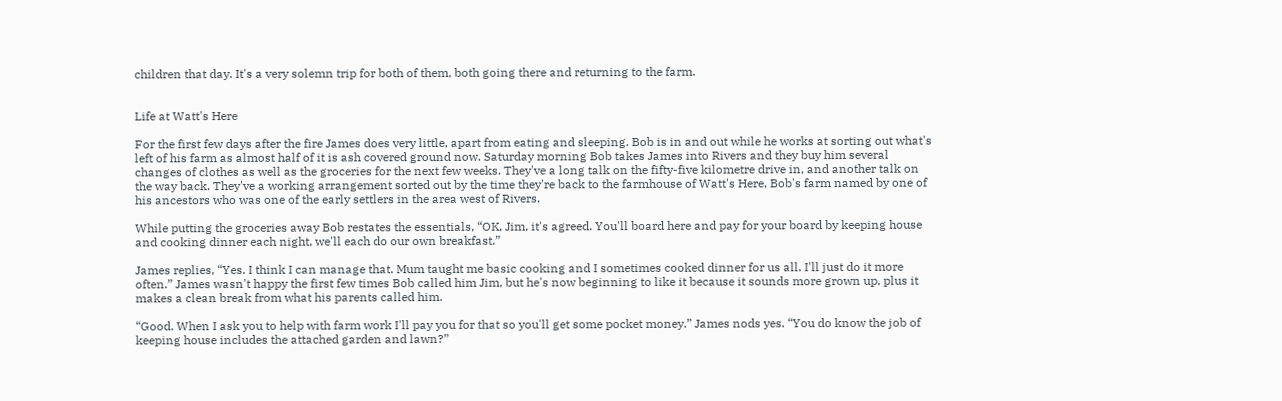children that day. It's a very solemn trip for both of them, both going there and returning to the farm.


Life at Watt's Here

For the first few days after the fire James does very little, apart from eating and sleeping. Bob is in and out while he works at sorting out what's left of his farm as almost half of it is ash covered ground now. Saturday morning Bob takes James into Rivers and they buy him several changes of clothes as well as the groceries for the next few weeks. They've a long talk on the fifty-five kilometre drive in, and another talk on the way back. They've a working arrangement sorted out by the time they're back to the farmhouse of Watt's Here, Bob's farm named by one of his ancestors who was one of the early settlers in the area west of Rivers.

While putting the groceries away Bob restates the essentials, “OK, Jim, it's agreed. You'll board here and pay for your board by keeping house and cooking dinner each night, we'll each do our own breakfast.”

James replies, “Yes. I think I can manage that. Mum taught me basic cooking and I sometimes cooked dinner for us all. I'll just do it more often.” James wasn't happy the first few times Bob called him Jim, but he's now beginning to like it because it sounds more grown up, plus it makes a clean break from what his parents called him.

“Good. When I ask you to help with farm work I'll pay you for that so you'll get some pocket money.” James nods yes. “You do know the job of keeping house includes the attached garden and lawn?”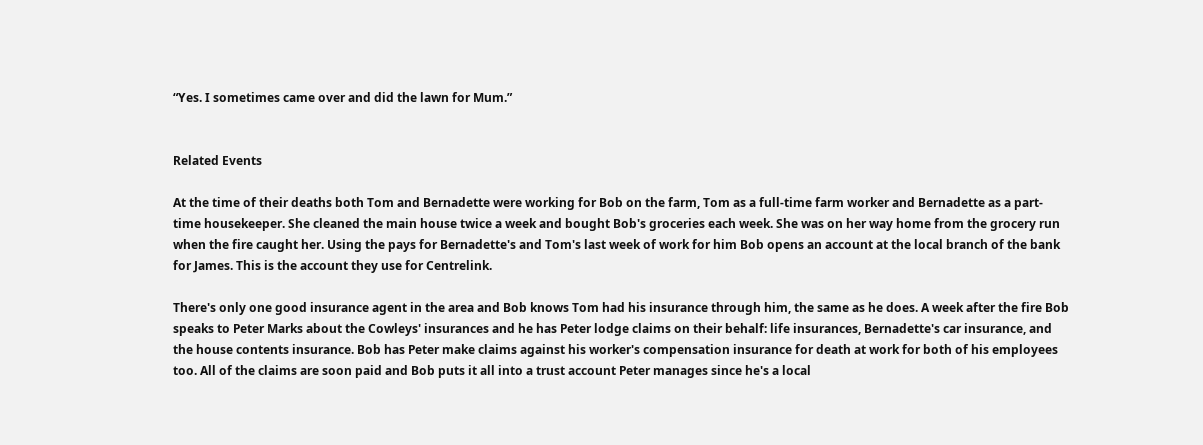“Yes. I sometimes came over and did the lawn for Mum.”


Related Events

At the time of their deaths both Tom and Bernadette were working for Bob on the farm, Tom as a full-time farm worker and Bernadette as a part-time housekeeper. She cleaned the main house twice a week and bought Bob's groceries each week. She was on her way home from the grocery run when the fire caught her. Using the pays for Bernadette's and Tom's last week of work for him Bob opens an account at the local branch of the bank for James. This is the account they use for Centrelink.

There's only one good insurance agent in the area and Bob knows Tom had his insurance through him, the same as he does. A week after the fire Bob speaks to Peter Marks about the Cowleys' insurances and he has Peter lodge claims on their behalf: life insurances, Bernadette's car insurance, and the house contents insurance. Bob has Peter make claims against his worker's compensation insurance for death at work for both of his employees too. All of the claims are soon paid and Bob puts it all into a trust account Peter manages since he's a local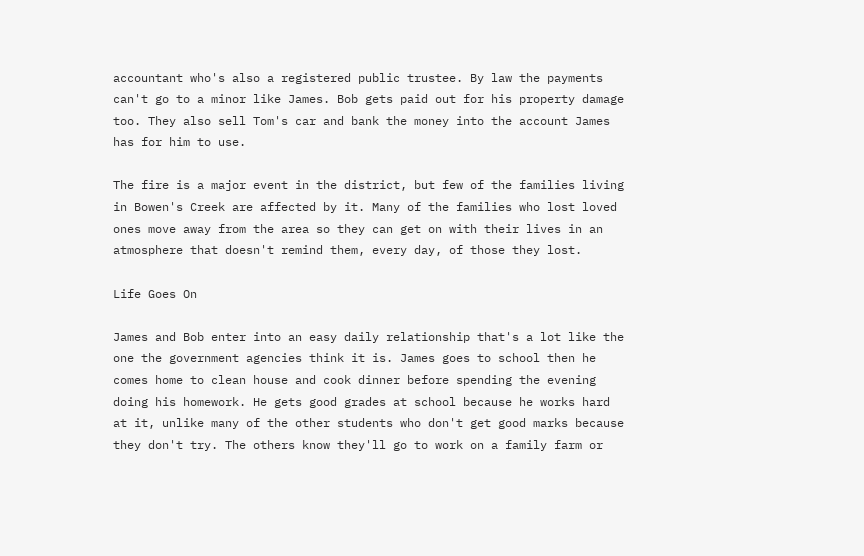accountant who's also a registered public trustee. By law the payments can't go to a minor like James. Bob gets paid out for his property damage too. They also sell Tom's car and bank the money into the account James has for him to use.

The fire is a major event in the district, but few of the families living in Bowen's Creek are affected by it. Many of the families who lost loved ones move away from the area so they can get on with their lives in an atmosphere that doesn't remind them, every day, of those they lost.

Life Goes On

James and Bob enter into an easy daily relationship that's a lot like the one the government agencies think it is. James goes to school then he comes home to clean house and cook dinner before spending the evening doing his homework. He gets good grades at school because he works hard at it, unlike many of the other students who don't get good marks because they don't try. The others know they'll go to work on a family farm or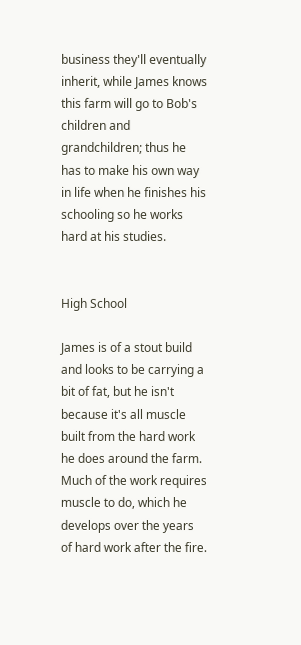business they'll eventually inherit, while James knows this farm will go to Bob's children and grandchildren; thus he has to make his own way in life when he finishes his schooling so he works hard at his studies.


High School

James is of a stout build and looks to be carrying a bit of fat, but he isn't because it's all muscle built from the hard work he does around the farm. Much of the work requires muscle to do, which he develops over the years of hard work after the fire.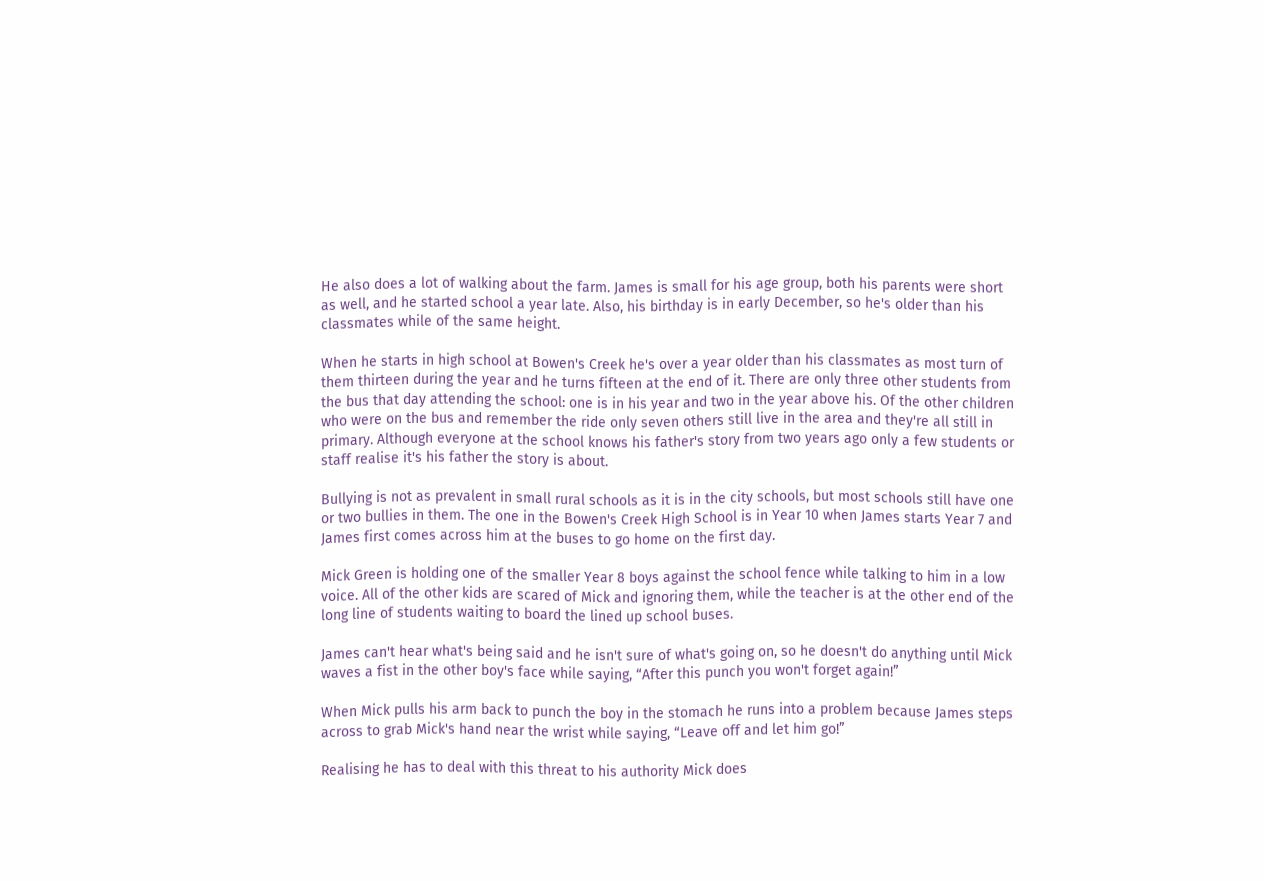He also does a lot of walking about the farm. James is small for his age group, both his parents were short as well, and he started school a year late. Also, his birthday is in early December, so he's older than his classmates while of the same height.

When he starts in high school at Bowen's Creek he's over a year older than his classmates as most turn of them thirteen during the year and he turns fifteen at the end of it. There are only three other students from the bus that day attending the school: one is in his year and two in the year above his. Of the other children who were on the bus and remember the ride only seven others still live in the area and they're all still in primary. Although everyone at the school knows his father's story from two years ago only a few students or staff realise it's his father the story is about.

Bullying is not as prevalent in small rural schools as it is in the city schools, but most schools still have one or two bullies in them. The one in the Bowen's Creek High School is in Year 10 when James starts Year 7 and James first comes across him at the buses to go home on the first day.

Mick Green is holding one of the smaller Year 8 boys against the school fence while talking to him in a low voice. All of the other kids are scared of Mick and ignoring them, while the teacher is at the other end of the long line of students waiting to board the lined up school buses.

James can't hear what's being said and he isn't sure of what's going on, so he doesn't do anything until Mick waves a fist in the other boy's face while saying, “After this punch you won't forget again!”

When Mick pulls his arm back to punch the boy in the stomach he runs into a problem because James steps across to grab Mick's hand near the wrist while saying, “Leave off and let him go!”

Realising he has to deal with this threat to his authority Mick does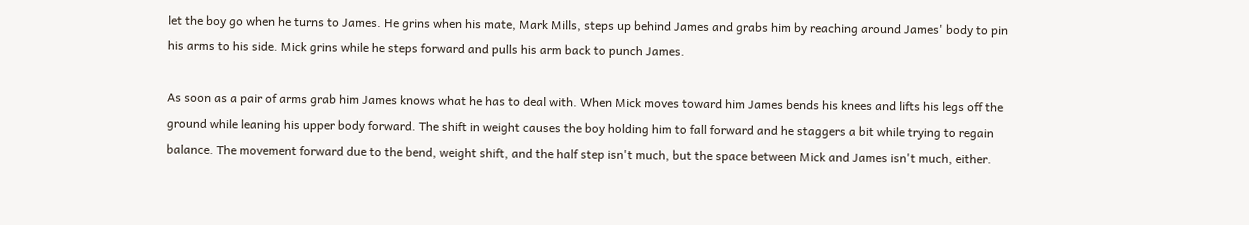let the boy go when he turns to James. He grins when his mate, Mark Mills, steps up behind James and grabs him by reaching around James' body to pin his arms to his side. Mick grins while he steps forward and pulls his arm back to punch James.

As soon as a pair of arms grab him James knows what he has to deal with. When Mick moves toward him James bends his knees and lifts his legs off the ground while leaning his upper body forward. The shift in weight causes the boy holding him to fall forward and he staggers a bit while trying to regain balance. The movement forward due to the bend, weight shift, and the half step isn't much, but the space between Mick and James isn't much, either.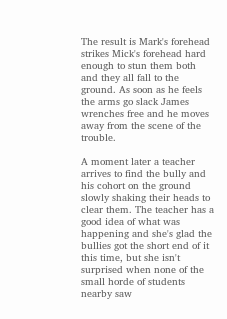The result is Mark's forehead strikes Mick's forehead hard enough to stun them both and they all fall to the ground. As soon as he feels the arms go slack James wrenches free and he moves away from the scene of the trouble.

A moment later a teacher arrives to find the bully and his cohort on the ground slowly shaking their heads to clear them. The teacher has a good idea of what was happening and she's glad the bullies got the short end of it this time, but she isn't surprised when none of the small horde of students nearby saw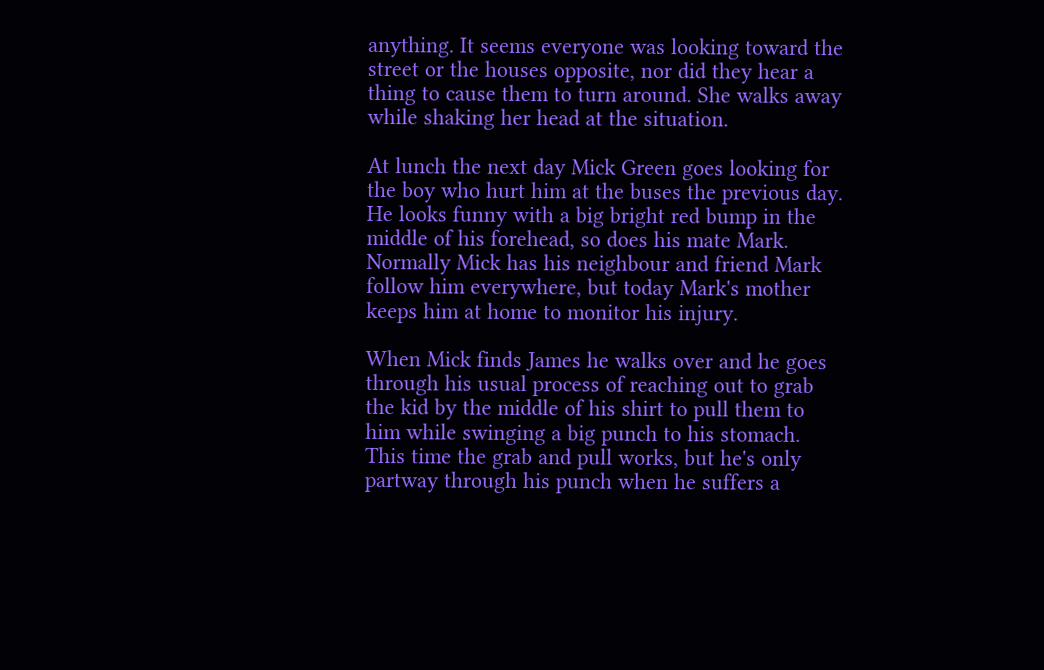anything. It seems everyone was looking toward the street or the houses opposite, nor did they hear a thing to cause them to turn around. She walks away while shaking her head at the situation.

At lunch the next day Mick Green goes looking for the boy who hurt him at the buses the previous day. He looks funny with a big bright red bump in the middle of his forehead, so does his mate Mark. Normally Mick has his neighbour and friend Mark follow him everywhere, but today Mark's mother keeps him at home to monitor his injury.

When Mick finds James he walks over and he goes through his usual process of reaching out to grab the kid by the middle of his shirt to pull them to him while swinging a big punch to his stomach. This time the grab and pull works, but he's only partway through his punch when he suffers a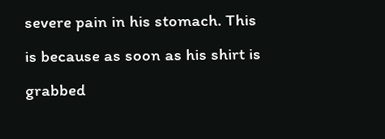severe pain in his stomach. This is because as soon as his shirt is grabbed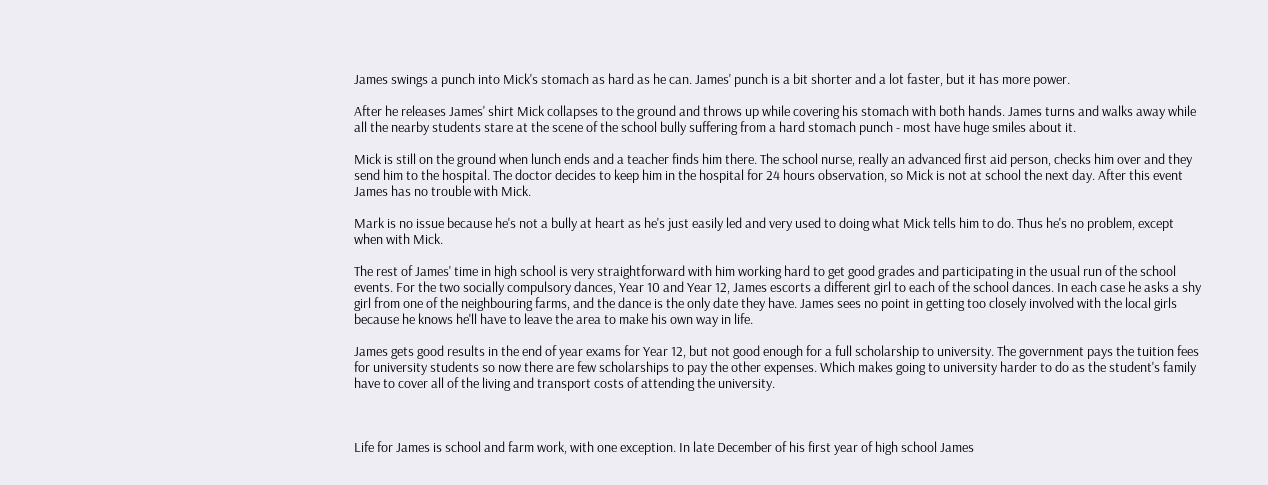James swings a punch into Mick's stomach as hard as he can. James' punch is a bit shorter and a lot faster, but it has more power.

After he releases James' shirt Mick collapses to the ground and throws up while covering his stomach with both hands. James turns and walks away while all the nearby students stare at the scene of the school bully suffering from a hard stomach punch - most have huge smiles about it.

Mick is still on the ground when lunch ends and a teacher finds him there. The school nurse, really an advanced first aid person, checks him over and they send him to the hospital. The doctor decides to keep him in the hospital for 24 hours observation, so Mick is not at school the next day. After this event James has no trouble with Mick.

Mark is no issue because he's not a bully at heart as he's just easily led and very used to doing what Mick tells him to do. Thus he's no problem, except when with Mick.

The rest of James' time in high school is very straightforward with him working hard to get good grades and participating in the usual run of the school events. For the two socially compulsory dances, Year 10 and Year 12, James escorts a different girl to each of the school dances. In each case he asks a shy girl from one of the neighbouring farms, and the dance is the only date they have. James sees no point in getting too closely involved with the local girls because he knows he'll have to leave the area to make his own way in life.

James gets good results in the end of year exams for Year 12, but not good enough for a full scholarship to university. The government pays the tuition fees for university students so now there are few scholarships to pay the other expenses. Which makes going to university harder to do as the student's family have to cover all of the living and transport costs of attending the university.



Life for James is school and farm work, with one exception. In late December of his first year of high school James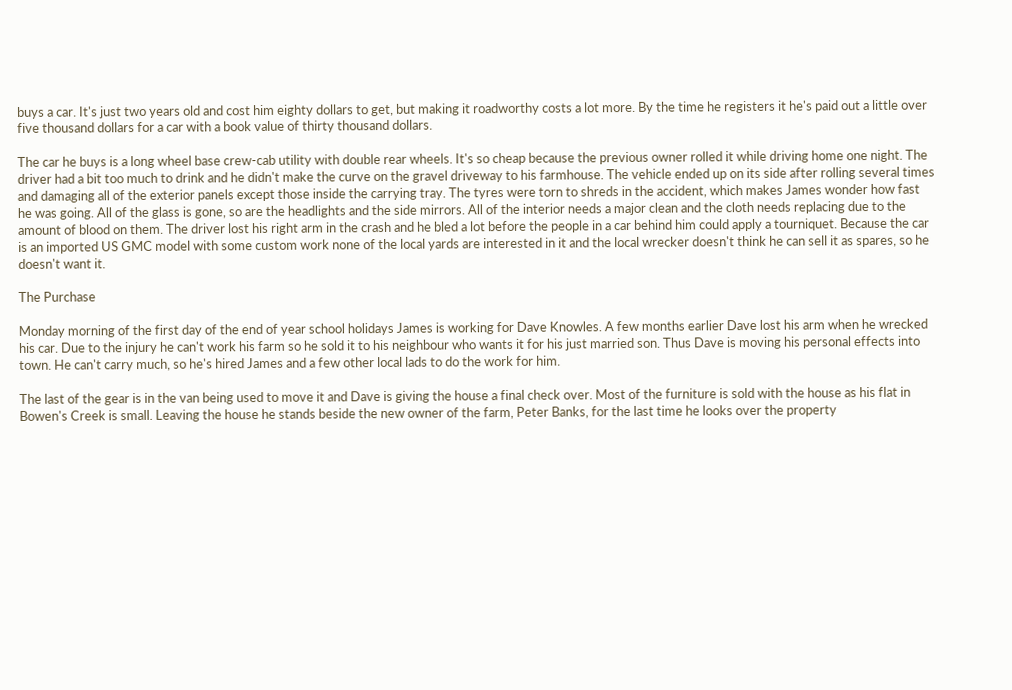buys a car. It's just two years old and cost him eighty dollars to get, but making it roadworthy costs a lot more. By the time he registers it he's paid out a little over five thousand dollars for a car with a book value of thirty thousand dollars.

The car he buys is a long wheel base crew-cab utility with double rear wheels. It's so cheap because the previous owner rolled it while driving home one night. The driver had a bit too much to drink and he didn't make the curve on the gravel driveway to his farmhouse. The vehicle ended up on its side after rolling several times and damaging all of the exterior panels except those inside the carrying tray. The tyres were torn to shreds in the accident, which makes James wonder how fast he was going. All of the glass is gone, so are the headlights and the side mirrors. All of the interior needs a major clean and the cloth needs replacing due to the amount of blood on them. The driver lost his right arm in the crash and he bled a lot before the people in a car behind him could apply a tourniquet. Because the car is an imported US GMC model with some custom work none of the local yards are interested in it and the local wrecker doesn't think he can sell it as spares, so he doesn't want it.

The Purchase

Monday morning of the first day of the end of year school holidays James is working for Dave Knowles. A few months earlier Dave lost his arm when he wrecked his car. Due to the injury he can't work his farm so he sold it to his neighbour who wants it for his just married son. Thus Dave is moving his personal effects into town. He can't carry much, so he's hired James and a few other local lads to do the work for him.

The last of the gear is in the van being used to move it and Dave is giving the house a final check over. Most of the furniture is sold with the house as his flat in Bowen's Creek is small. Leaving the house he stands beside the new owner of the farm, Peter Banks, for the last time he looks over the property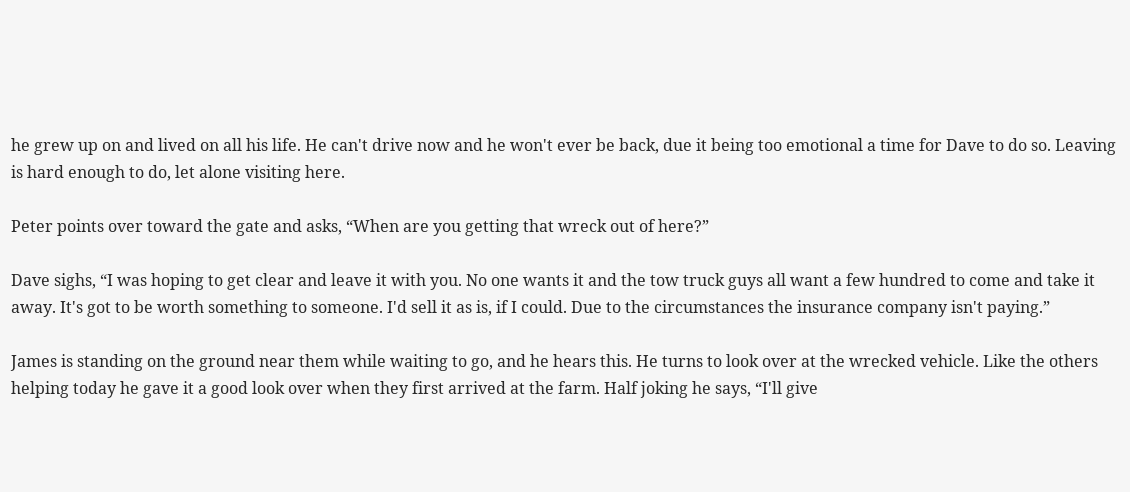he grew up on and lived on all his life. He can't drive now and he won't ever be back, due it being too emotional a time for Dave to do so. Leaving is hard enough to do, let alone visiting here.

Peter points over toward the gate and asks, “When are you getting that wreck out of here?”

Dave sighs, “I was hoping to get clear and leave it with you. No one wants it and the tow truck guys all want a few hundred to come and take it away. It's got to be worth something to someone. I'd sell it as is, if I could. Due to the circumstances the insurance company isn't paying.”

James is standing on the ground near them while waiting to go, and he hears this. He turns to look over at the wrecked vehicle. Like the others helping today he gave it a good look over when they first arrived at the farm. Half joking he says, “I'll give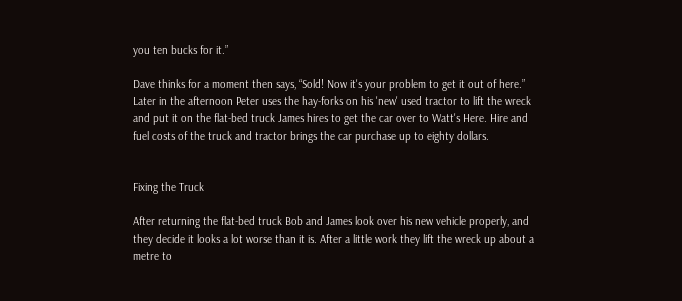you ten bucks for it.”

Dave thinks for a moment then says, “Sold! Now it's your problem to get it out of here.” Later in the afternoon Peter uses the hay-forks on his 'new' used tractor to lift the wreck and put it on the flat-bed truck James hires to get the car over to Watt's Here. Hire and fuel costs of the truck and tractor brings the car purchase up to eighty dollars.


Fixing the Truck

After returning the flat-bed truck Bob and James look over his new vehicle properly, and they decide it looks a lot worse than it is. After a little work they lift the wreck up about a metre to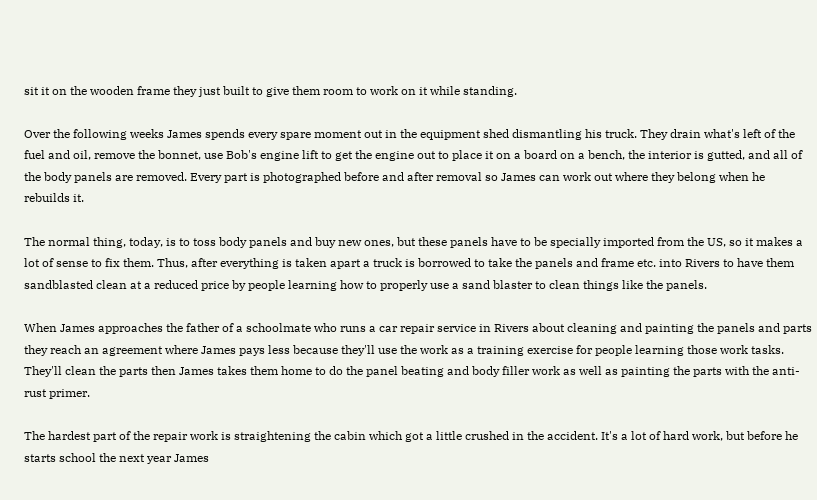sit it on the wooden frame they just built to give them room to work on it while standing.

Over the following weeks James spends every spare moment out in the equipment shed dismantling his truck. They drain what's left of the fuel and oil, remove the bonnet, use Bob's engine lift to get the engine out to place it on a board on a bench, the interior is gutted, and all of the body panels are removed. Every part is photographed before and after removal so James can work out where they belong when he rebuilds it.

The normal thing, today, is to toss body panels and buy new ones, but these panels have to be specially imported from the US, so it makes a lot of sense to fix them. Thus, after everything is taken apart a truck is borrowed to take the panels and frame etc. into Rivers to have them sandblasted clean at a reduced price by people learning how to properly use a sand blaster to clean things like the panels.

When James approaches the father of a schoolmate who runs a car repair service in Rivers about cleaning and painting the panels and parts they reach an agreement where James pays less because they'll use the work as a training exercise for people learning those work tasks. They'll clean the parts then James takes them home to do the panel beating and body filler work as well as painting the parts with the anti-rust primer.

The hardest part of the repair work is straightening the cabin which got a little crushed in the accident. It's a lot of hard work, but before he starts school the next year James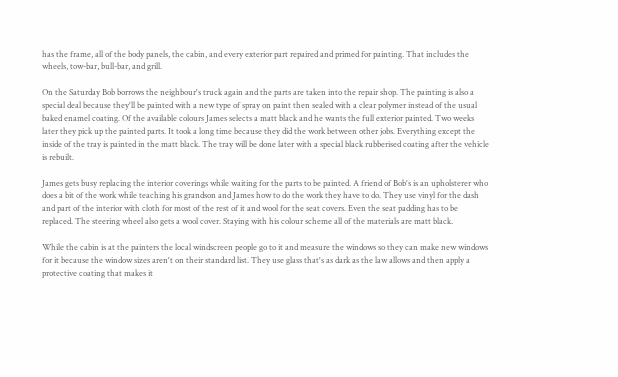has the frame, all of the body panels, the cabin, and every exterior part repaired and primed for painting. That includes the wheels, tow-bar, bull-bar, and grill.

On the Saturday Bob borrows the neighbour's truck again and the parts are taken into the repair shop. The painting is also a special deal because they'll be painted with a new type of spray on paint then sealed with a clear polymer instead of the usual baked enamel coating. Of the available colours James selects a matt black and he wants the full exterior painted. Two weeks later they pick up the painted parts. It took a long time because they did the work between other jobs. Everything except the inside of the tray is painted in the matt black. The tray will be done later with a special black rubberised coating after the vehicle is rebuilt.

James gets busy replacing the interior coverings while waiting for the parts to be painted. A friend of Bob's is an upholsterer who does a bit of the work while teaching his grandson and James how to do the work they have to do. They use vinyl for the dash and part of the interior with cloth for most of the rest of it and wool for the seat covers. Even the seat padding has to be replaced. The steering wheel also gets a wool cover. Staying with his colour scheme all of the materials are matt black.

While the cabin is at the painters the local windscreen people go to it and measure the windows so they can make new windows for it because the window sizes aren't on their standard list. They use glass that's as dark as the law allows and then apply a protective coating that makes it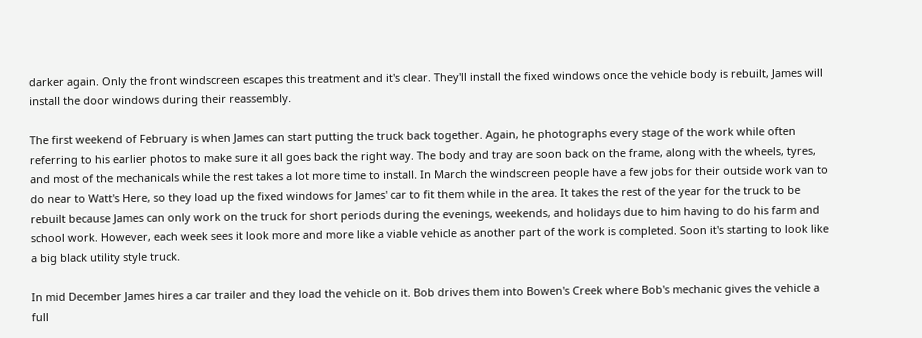darker again. Only the front windscreen escapes this treatment and it's clear. They'll install the fixed windows once the vehicle body is rebuilt, James will install the door windows during their reassembly.

The first weekend of February is when James can start putting the truck back together. Again, he photographs every stage of the work while often referring to his earlier photos to make sure it all goes back the right way. The body and tray are soon back on the frame, along with the wheels, tyres, and most of the mechanicals while the rest takes a lot more time to install. In March the windscreen people have a few jobs for their outside work van to do near to Watt's Here, so they load up the fixed windows for James' car to fit them while in the area. It takes the rest of the year for the truck to be rebuilt because James can only work on the truck for short periods during the evenings, weekends, and holidays due to him having to do his farm and school work. However, each week sees it look more and more like a viable vehicle as another part of the work is completed. Soon it's starting to look like a big black utility style truck.

In mid December James hires a car trailer and they load the vehicle on it. Bob drives them into Bowen's Creek where Bob's mechanic gives the vehicle a full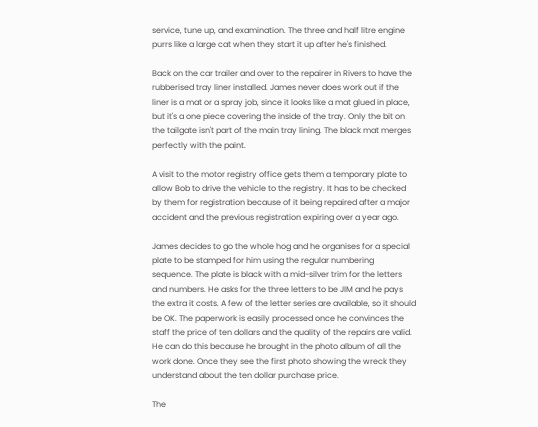service, tune up, and examination. The three and half litre engine purrs like a large cat when they start it up after he's finished.

Back on the car trailer and over to the repairer in Rivers to have the rubberised tray liner installed. James never does work out if the liner is a mat or a spray job, since it looks like a mat glued in place, but it's a one piece covering the inside of the tray. Only the bit on the tailgate isn't part of the main tray lining. The black mat merges perfectly with the paint.

A visit to the motor registry office gets them a temporary plate to allow Bob to drive the vehicle to the registry. It has to be checked by them for registration because of it being repaired after a major accident and the previous registration expiring over a year ago.

James decides to go the whole hog and he organises for a special plate to be stamped for him using the regular numbering sequence. The plate is black with a mid-silver trim for the letters and numbers. He asks for the three letters to be JIM and he pays the extra it costs. A few of the letter series are available, so it should be OK. The paperwork is easily processed once he convinces the staff the price of ten dollars and the quality of the repairs are valid. He can do this because he brought in the photo album of all the work done. Once they see the first photo showing the wreck they understand about the ten dollar purchase price.

The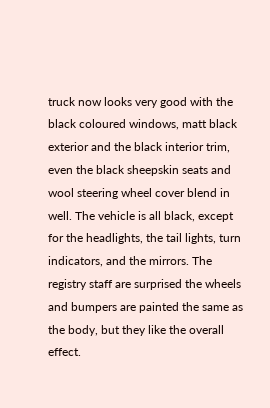truck now looks very good with the black coloured windows, matt black exterior and the black interior trim, even the black sheepskin seats and wool steering wheel cover blend in well. The vehicle is all black, except for the headlights, the tail lights, turn indicators, and the mirrors. The registry staff are surprised the wheels and bumpers are painted the same as the body, but they like the overall effect.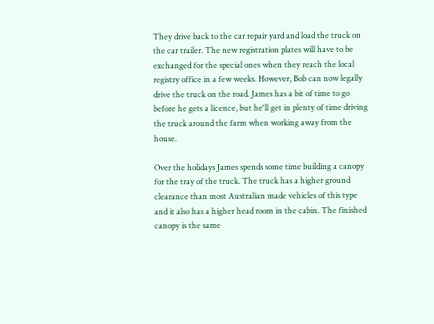They drive back to the car repair yard and load the truck on the car trailer. The new registration plates will have to be exchanged for the special ones when they reach the local registry office in a few weeks. However, Bob can now legally drive the truck on the road. James has a bit of time to go before he gets a licence, but he'll get in plenty of time driving the truck around the farm when working away from the house.

Over the holidays James spends some time building a canopy for the tray of the truck. The truck has a higher ground clearance than most Australian made vehicles of this type and it also has a higher head room in the cabin. The finished canopy is the same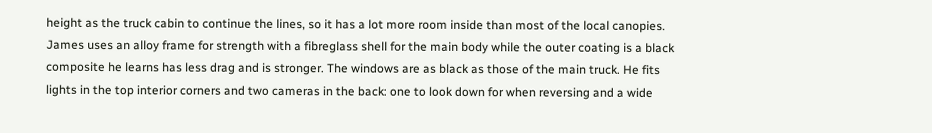height as the truck cabin to continue the lines, so it has a lot more room inside than most of the local canopies. James uses an alloy frame for strength with a fibreglass shell for the main body while the outer coating is a black composite he learns has less drag and is stronger. The windows are as black as those of the main truck. He fits lights in the top interior corners and two cameras in the back: one to look down for when reversing and a wide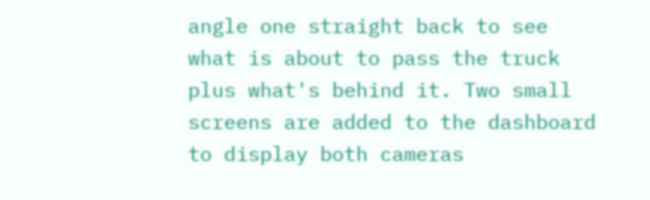angle one straight back to see what is about to pass the truck plus what's behind it. Two small screens are added to the dashboard to display both cameras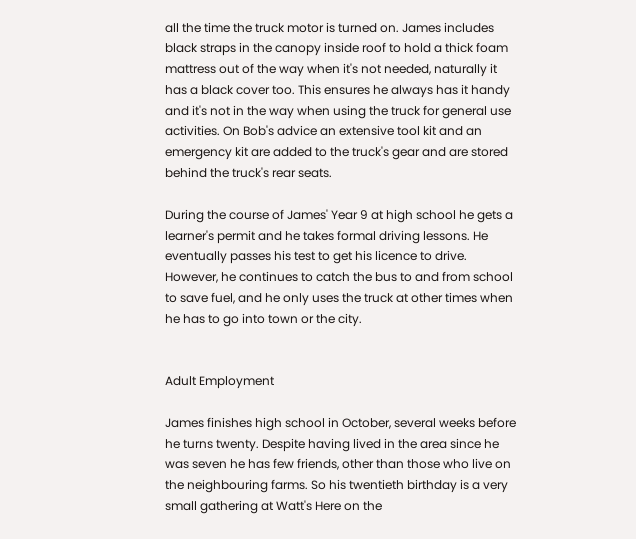all the time the truck motor is turned on. James includes black straps in the canopy inside roof to hold a thick foam mattress out of the way when it's not needed, naturally it has a black cover too. This ensures he always has it handy and it's not in the way when using the truck for general use activities. On Bob's advice an extensive tool kit and an emergency kit are added to the truck's gear and are stored behind the truck's rear seats.

During the course of James' Year 9 at high school he gets a learner's permit and he takes formal driving lessons. He eventually passes his test to get his licence to drive. However, he continues to catch the bus to and from school to save fuel, and he only uses the truck at other times when he has to go into town or the city.


Adult Employment

James finishes high school in October, several weeks before he turns twenty. Despite having lived in the area since he was seven he has few friends, other than those who live on the neighbouring farms. So his twentieth birthday is a very small gathering at Watt's Here on the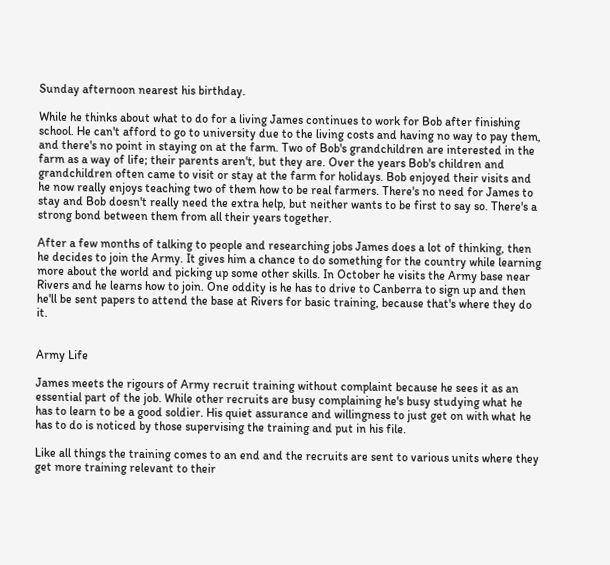Sunday afternoon nearest his birthday.

While he thinks about what to do for a living James continues to work for Bob after finishing school. He can't afford to go to university due to the living costs and having no way to pay them, and there's no point in staying on at the farm. Two of Bob's grandchildren are interested in the farm as a way of life; their parents aren't, but they are. Over the years Bob's children and grandchildren often came to visit or stay at the farm for holidays. Bob enjoyed their visits and he now really enjoys teaching two of them how to be real farmers. There's no need for James to stay and Bob doesn't really need the extra help, but neither wants to be first to say so. There's a strong bond between them from all their years together.

After a few months of talking to people and researching jobs James does a lot of thinking, then he decides to join the Army. It gives him a chance to do something for the country while learning more about the world and picking up some other skills. In October he visits the Army base near Rivers and he learns how to join. One oddity is he has to drive to Canberra to sign up and then he'll be sent papers to attend the base at Rivers for basic training, because that's where they do it.


Army Life

James meets the rigours of Army recruit training without complaint because he sees it as an essential part of the job. While other recruits are busy complaining he's busy studying what he has to learn to be a good soldier. His quiet assurance and willingness to just get on with what he has to do is noticed by those supervising the training and put in his file.

Like all things the training comes to an end and the recruits are sent to various units where they get more training relevant to their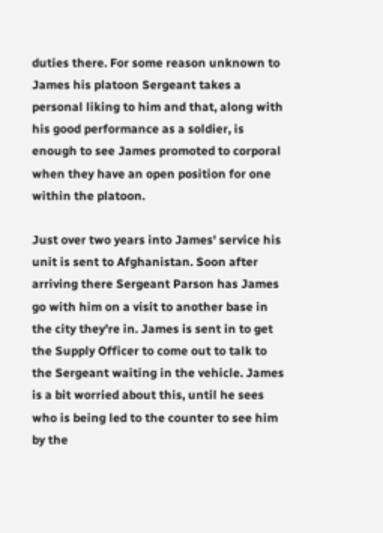duties there. For some reason unknown to James his platoon Sergeant takes a personal liking to him and that, along with his good performance as a soldier, is enough to see James promoted to corporal when they have an open position for one within the platoon.

Just over two years into James' service his unit is sent to Afghanistan. Soon after arriving there Sergeant Parson has James go with him on a visit to another base in the city they're in. James is sent in to get the Supply Officer to come out to talk to the Sergeant waiting in the vehicle. James is a bit worried about this, until he sees who is being led to the counter to see him by the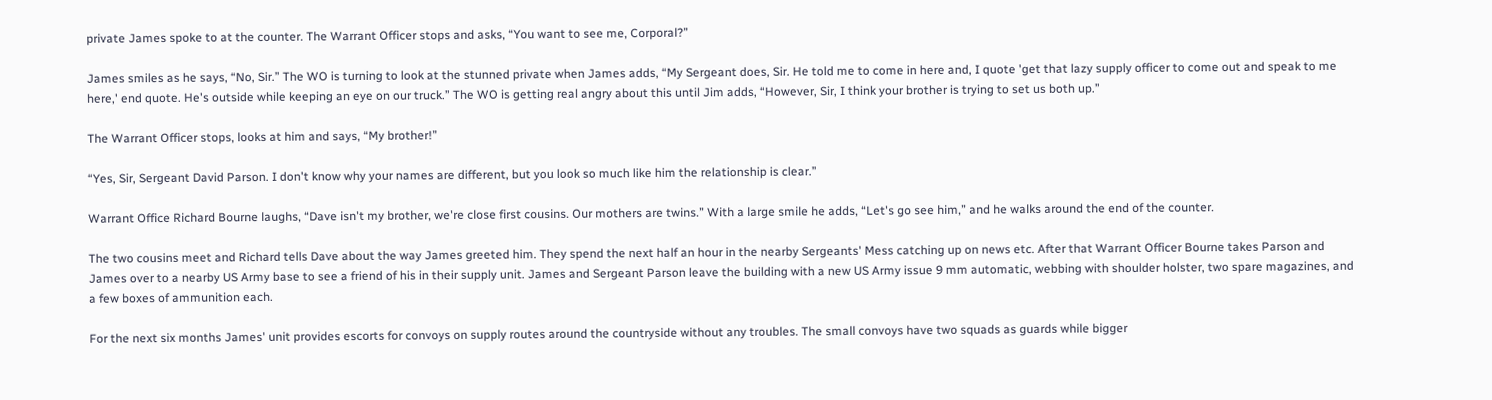private James spoke to at the counter. The Warrant Officer stops and asks, “You want to see me, Corporal?”

James smiles as he says, “No, Sir.” The WO is turning to look at the stunned private when James adds, “My Sergeant does, Sir. He told me to come in here and, I quote 'get that lazy supply officer to come out and speak to me here,' end quote. He's outside while keeping an eye on our truck.” The WO is getting real angry about this until Jim adds, “However, Sir, I think your brother is trying to set us both up.”

The Warrant Officer stops, looks at him and says, “My brother!”

“Yes, Sir, Sergeant David Parson. I don't know why your names are different, but you look so much like him the relationship is clear.”

Warrant Office Richard Bourne laughs, “Dave isn't my brother, we're close first cousins. Our mothers are twins.” With a large smile he adds, “Let's go see him,” and he walks around the end of the counter.

The two cousins meet and Richard tells Dave about the way James greeted him. They spend the next half an hour in the nearby Sergeants' Mess catching up on news etc. After that Warrant Officer Bourne takes Parson and James over to a nearby US Army base to see a friend of his in their supply unit. James and Sergeant Parson leave the building with a new US Army issue 9 mm automatic, webbing with shoulder holster, two spare magazines, and a few boxes of ammunition each.

For the next six months James' unit provides escorts for convoys on supply routes around the countryside without any troubles. The small convoys have two squads as guards while bigger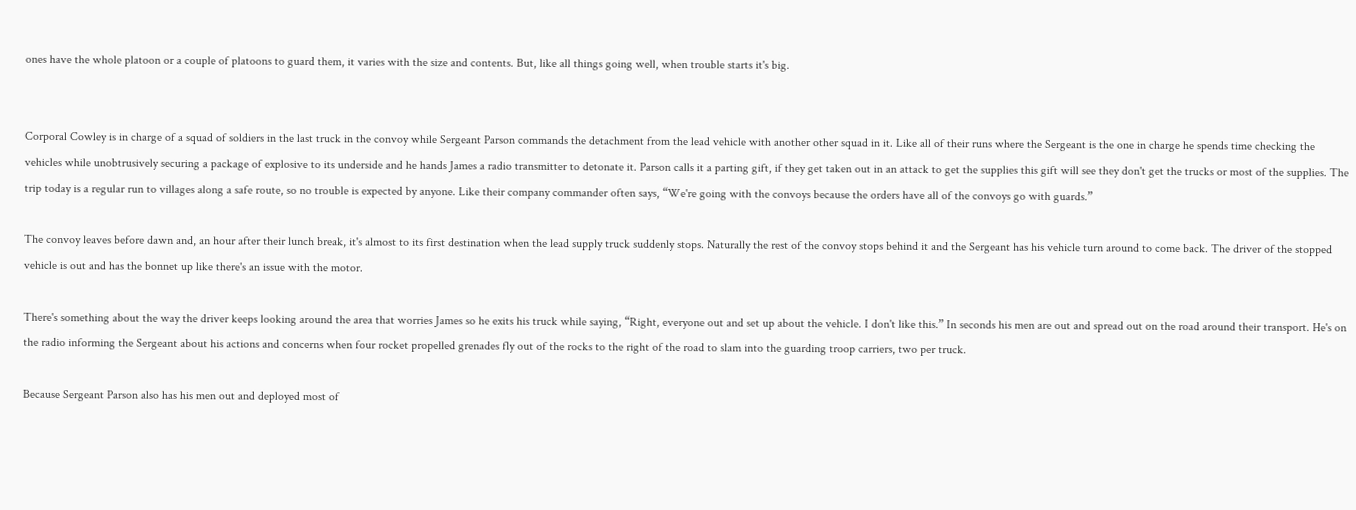ones have the whole platoon or a couple of platoons to guard them, it varies with the size and contents. But, like all things going well, when trouble starts it's big.


Corporal Cowley is in charge of a squad of soldiers in the last truck in the convoy while Sergeant Parson commands the detachment from the lead vehicle with another other squad in it. Like all of their runs where the Sergeant is the one in charge he spends time checking the vehicles while unobtrusively securing a package of explosive to its underside and he hands James a radio transmitter to detonate it. Parson calls it a parting gift, if they get taken out in an attack to get the supplies this gift will see they don't get the trucks or most of the supplies. The trip today is a regular run to villages along a safe route, so no trouble is expected by anyone. Like their company commander often says, “We're going with the convoys because the orders have all of the convoys go with guards.”

The convoy leaves before dawn and, an hour after their lunch break, it's almost to its first destination when the lead supply truck suddenly stops. Naturally the rest of the convoy stops behind it and the Sergeant has his vehicle turn around to come back. The driver of the stopped vehicle is out and has the bonnet up like there's an issue with the motor.

There's something about the way the driver keeps looking around the area that worries James so he exits his truck while saying, “Right, everyone out and set up about the vehicle. I don't like this.” In seconds his men are out and spread out on the road around their transport. He's on the radio informing the Sergeant about his actions and concerns when four rocket propelled grenades fly out of the rocks to the right of the road to slam into the guarding troop carriers, two per truck.

Because Sergeant Parson also has his men out and deployed most of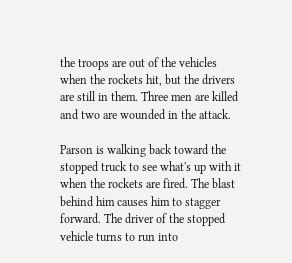the troops are out of the vehicles when the rockets hit, but the drivers are still in them. Three men are killed and two are wounded in the attack.

Parson is walking back toward the stopped truck to see what's up with it when the rockets are fired. The blast behind him causes him to stagger forward. The driver of the stopped vehicle turns to run into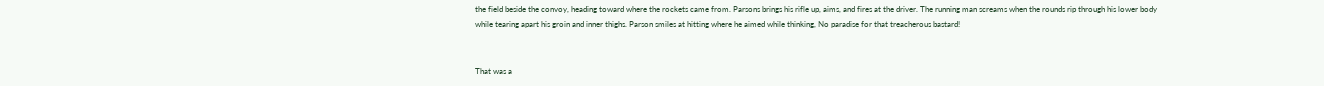the field beside the convoy, heading toward where the rockets came from. Parsons brings his rifle up, aims, and fires at the driver. The running man screams when the rounds rip through his lower body while tearing apart his groin and inner thighs. Parson smiles at hitting where he aimed while thinking, No paradise for that treacherous bastard!


That was a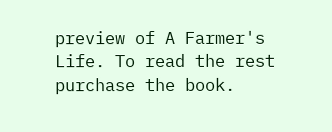preview of A Farmer's Life. To read the rest purchase the book.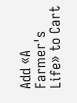Add «A Farmer's Life» to Cart